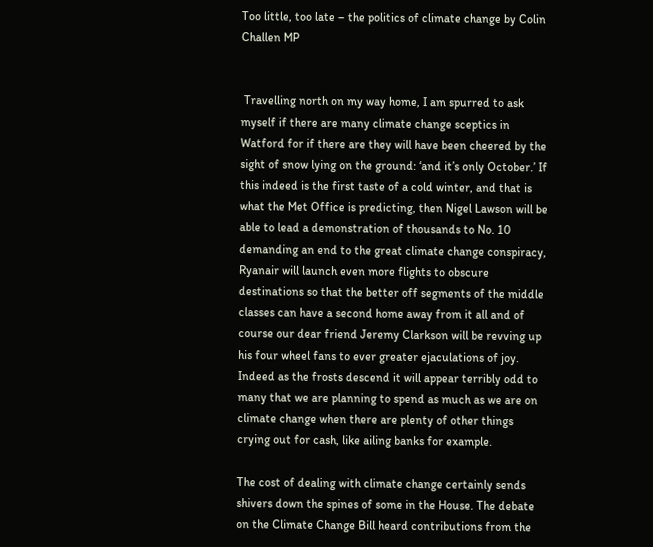Too little, too late – the politics of climate change by Colin Challen MP


 Travelling north on my way home, I am spurred to ask myself if there are many climate change sceptics in Watford for if there are they will have been cheered by the sight of snow lying on the ground: ‘and it’s only October.’ If this indeed is the first taste of a cold winter, and that is what the Met Office is predicting, then Nigel Lawson will be able to lead a demonstration of thousands to No. 10 demanding an end to the great climate change conspiracy, Ryanair will launch even more flights to obscure destinations so that the better off segments of the middle classes can have a second home away from it all and of course our dear friend Jeremy Clarkson will be revving up his four wheel fans to ever greater ejaculations of joy. Indeed as the frosts descend it will appear terribly odd to many that we are planning to spend as much as we are on climate change when there are plenty of other things crying out for cash, like ailing banks for example.

The cost of dealing with climate change certainly sends shivers down the spines of some in the House. The debate on the Climate Change Bill heard contributions from the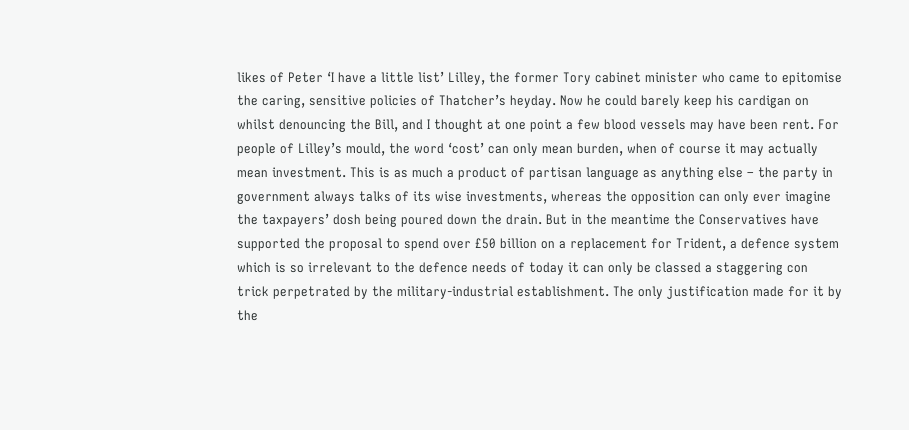likes of Peter ‘I have a little list’ Lilley, the former Tory cabinet minister who came to epitomise the caring, sensitive policies of Thatcher’s heyday. Now he could barely keep his cardigan on whilst denouncing the Bill, and I thought at one point a few blood vessels may have been rent. For people of Lilley’s mould, the word ‘cost’ can only mean burden, when of course it may actually mean investment. This is as much a product of partisan language as anything else – the party in government always talks of its wise investments, whereas the opposition can only ever imagine the taxpayers’ dosh being poured down the drain. But in the meantime the Conservatives have supported the proposal to spend over £50 billion on a replacement for Trident, a defence system which is so irrelevant to the defence needs of today it can only be classed a staggering con trick perpetrated by the military-industrial establishment. The only justification made for it by the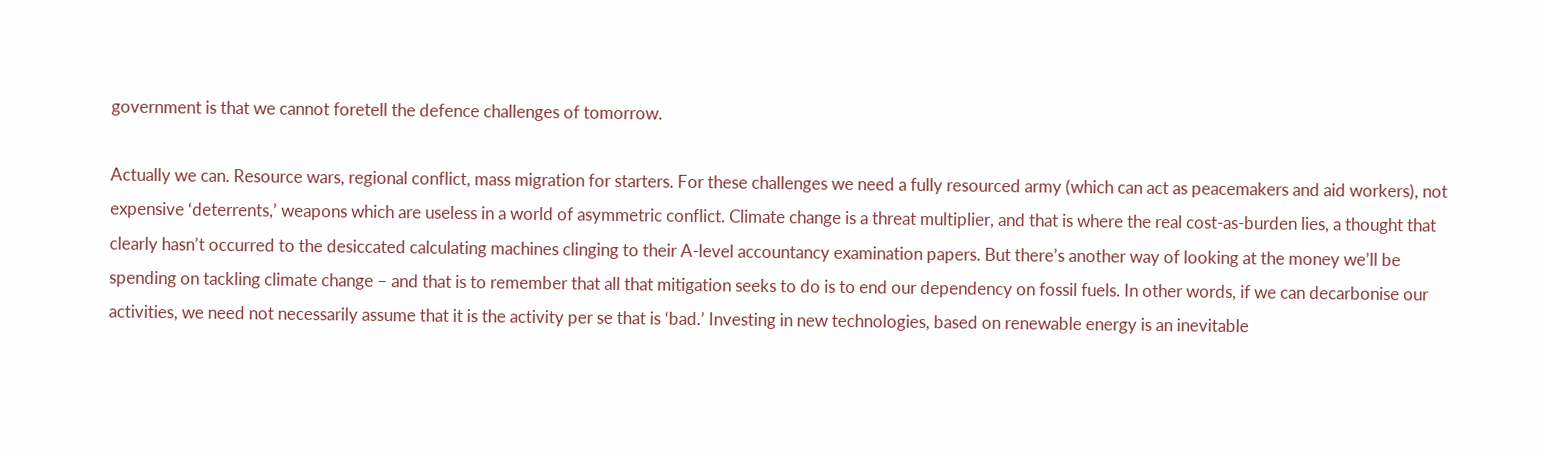government is that we cannot foretell the defence challenges of tomorrow.

Actually we can. Resource wars, regional conflict, mass migration for starters. For these challenges we need a fully resourced army (which can act as peacemakers and aid workers), not expensive ‘deterrents,’ weapons which are useless in a world of asymmetric conflict. Climate change is a threat multiplier, and that is where the real cost-as-burden lies, a thought that clearly hasn’t occurred to the desiccated calculating machines clinging to their A-level accountancy examination papers. But there’s another way of looking at the money we’ll be spending on tackling climate change – and that is to remember that all that mitigation seeks to do is to end our dependency on fossil fuels. In other words, if we can decarbonise our activities, we need not necessarily assume that it is the activity per se that is ‘bad.’ Investing in new technologies, based on renewable energy is an inevitable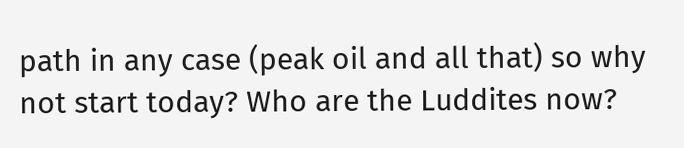path in any case (peak oil and all that) so why not start today? Who are the Luddites now?